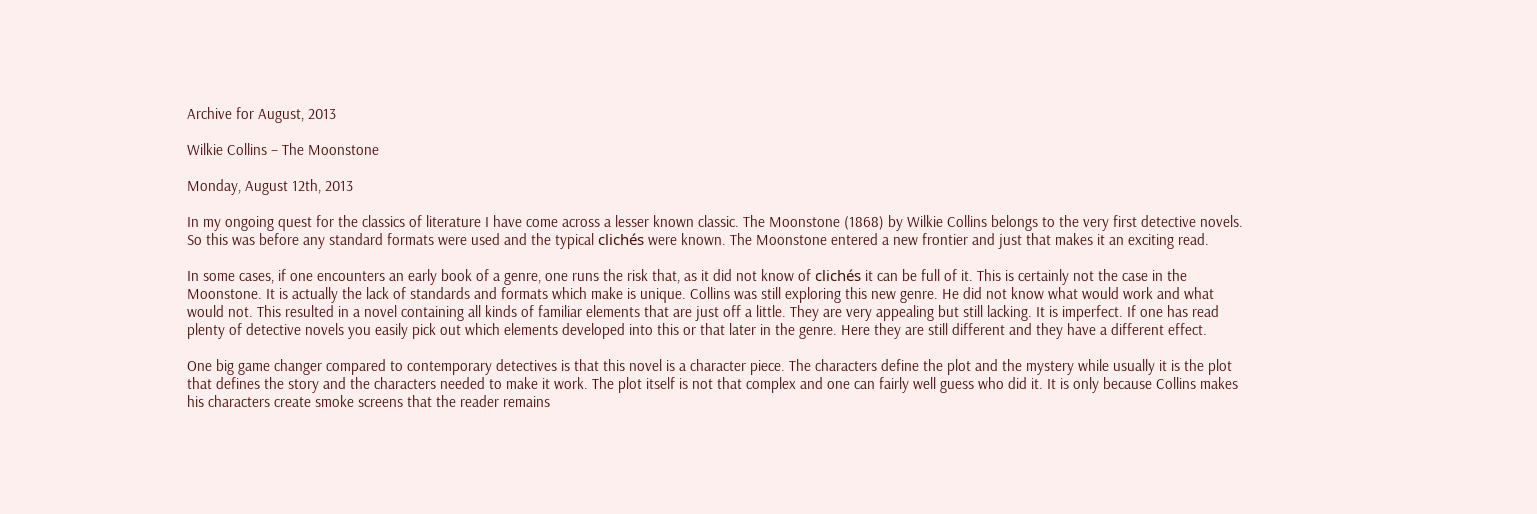Archive for August, 2013

Wilkie Collins – The Moonstone

Monday, August 12th, 2013

In my ongoing quest for the classics of literature I have come across a lesser known classic. The Moonstone (1868) by Wilkie Collins belongs to the very first detective novels. So this was before any standard formats were used and the typical clichés were known. The Moonstone entered a new frontier and just that makes it an exciting read.

In some cases, if one encounters an early book of a genre, one runs the risk that, as it did not know of clichés it can be full of it. This is certainly not the case in the Moonstone. It is actually the lack of standards and formats which make is unique. Collins was still exploring this new genre. He did not know what would work and what would not. This resulted in a novel containing all kinds of familiar elements that are just off a little. They are very appealing but still lacking. It is imperfect. If one has read plenty of detective novels you easily pick out which elements developed into this or that later in the genre. Here they are still different and they have a different effect.

One big game changer compared to contemporary detectives is that this novel is a character piece. The characters define the plot and the mystery while usually it is the plot that defines the story and the characters needed to make it work. The plot itself is not that complex and one can fairly well guess who did it. It is only because Collins makes his characters create smoke screens that the reader remains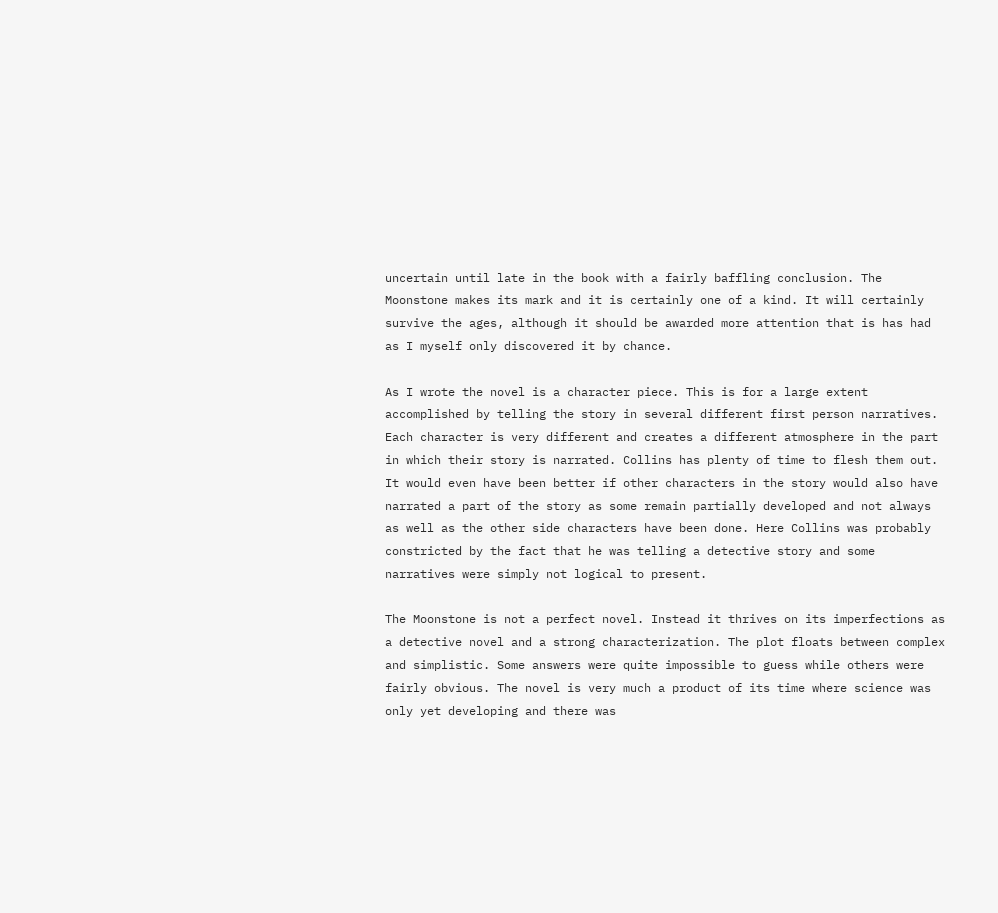uncertain until late in the book with a fairly baffling conclusion. The Moonstone makes its mark and it is certainly one of a kind. It will certainly survive the ages, although it should be awarded more attention that is has had as I myself only discovered it by chance.

As I wrote the novel is a character piece. This is for a large extent accomplished by telling the story in several different first person narratives. Each character is very different and creates a different atmosphere in the part in which their story is narrated. Collins has plenty of time to flesh them out. It would even have been better if other characters in the story would also have narrated a part of the story as some remain partially developed and not always as well as the other side characters have been done. Here Collins was probably constricted by the fact that he was telling a detective story and some narratives were simply not logical to present.

The Moonstone is not a perfect novel. Instead it thrives on its imperfections as a detective novel and a strong characterization. The plot floats between complex and simplistic. Some answers were quite impossible to guess while others were fairly obvious. The novel is very much a product of its time where science was only yet developing and there was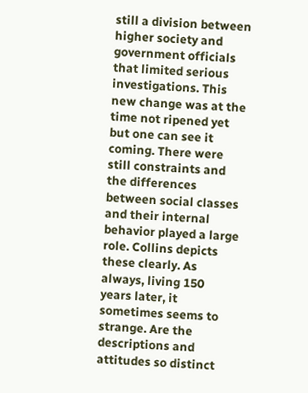still a division between higher society and government officials that limited serious investigations. This new change was at the time not ripened yet but one can see it coming. There were still constraints and the differences between social classes and their internal behavior played a large role. Collins depicts these clearly. As always, living 150 years later, it sometimes seems to strange. Are the descriptions and attitudes so distinct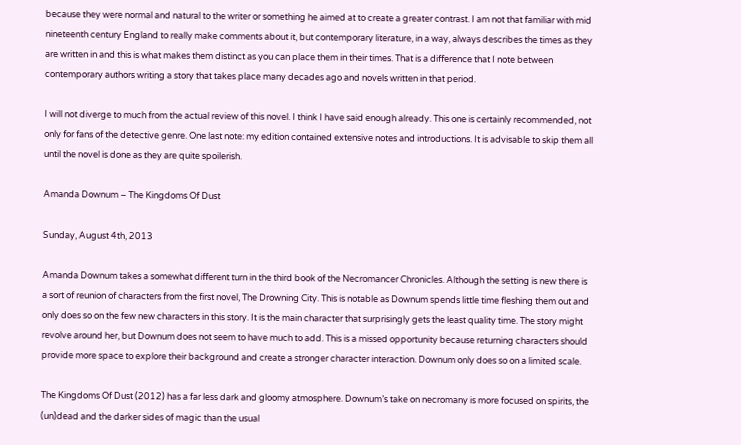because they were normal and natural to the writer or something he aimed at to create a greater contrast. I am not that familiar with mid nineteenth century England to really make comments about it, but contemporary literature, in a way, always describes the times as they are written in and this is what makes them distinct as you can place them in their times. That is a difference that I note between contemporary authors writing a story that takes place many decades ago and novels written in that period.

I will not diverge to much from the actual review of this novel. I think I have said enough already. This one is certainly recommended, not only for fans of the detective genre. One last note: my edition contained extensive notes and introductions. It is advisable to skip them all until the novel is done as they are quite spoilerish.

Amanda Downum – The Kingdoms Of Dust

Sunday, August 4th, 2013

Amanda Downum takes a somewhat different turn in the third book of the Necromancer Chronicles. Although the setting is new there is a sort of reunion of characters from the first novel, The Drowning City. This is notable as Downum spends little time fleshing them out and only does so on the few new characters in this story. It is the main character that surprisingly gets the least quality time. The story might revolve around her, but Downum does not seem to have much to add. This is a missed opportunity because returning characters should provide more space to explore their background and create a stronger character interaction. Downum only does so on a limited scale.

The Kingdoms Of Dust (2012) has a far less dark and gloomy atmosphere. Downum’s take on necromany is more focused on spirits, the (un)dead and the darker sides of magic than the usual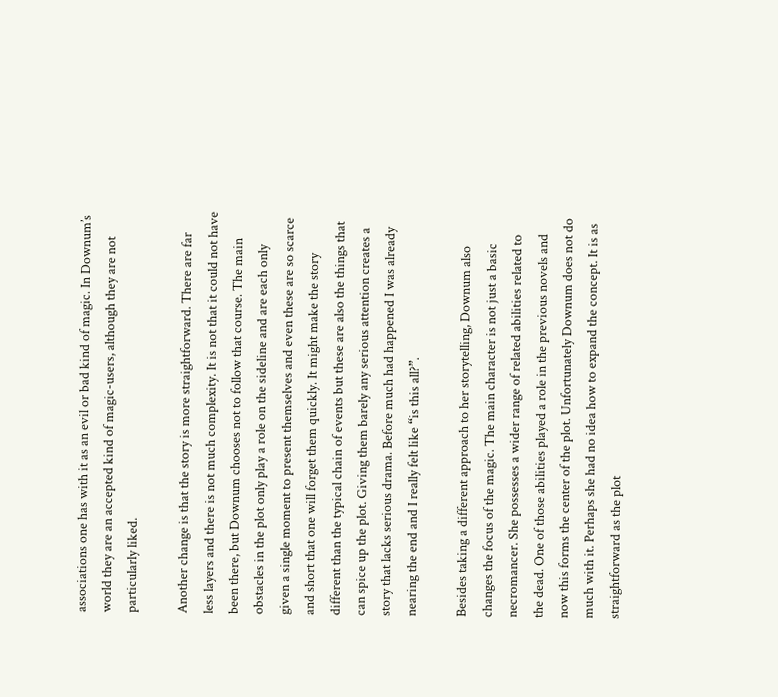associations one has with it as an evil or bad kind of magic. In Downum’s world they are an accepted kind of magic-users, although they are not particularly liked.

Another change is that the story is more straightforward. There are far less layers and there is not much complexity. It is not that it could not have been there, but Downum chooses not to follow that course. The main obstacles in the plot only play a role on the sideline and are each only given a single moment to present themselves and even these are so scarce and short that one will forget them quickly. It might make the story different than the typical chain of events but these are also the things that can spice up the plot. Giving them barely any serious attention creates a story that lacks serious drama. Before much had happened I was already nearing the end and I really felt like “is this all?”.

Besides taking a different approach to her storytelling, Downum also changes the focus of the magic. The main character is not just a basic necromancer. She possesses a wider range of related abilities related to the dead. One of those abilities played a role in the previous novels and now this forms the center of the plot. Unfortunately Downum does not do much with it. Perhaps she had no idea how to expand the concept. It is as straightforward as the plot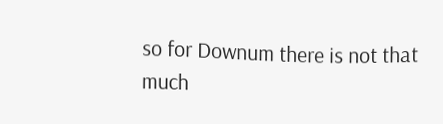so for Downum there is not that much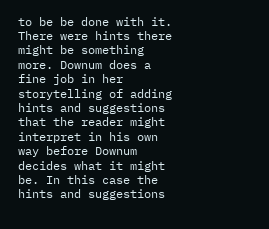to be be done with it. There were hints there might be something more. Downum does a fine job in her storytelling of adding hints and suggestions that the reader might interpret in his own way before Downum decides what it might be. In this case the hints and suggestions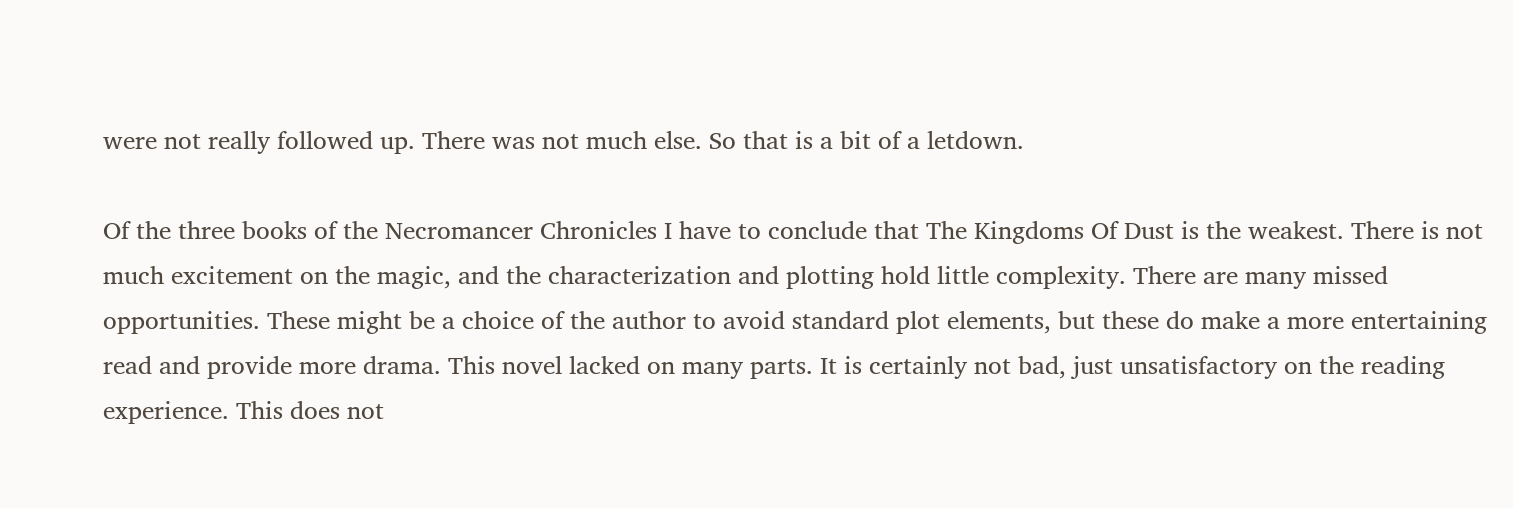were not really followed up. There was not much else. So that is a bit of a letdown.

Of the three books of the Necromancer Chronicles I have to conclude that The Kingdoms Of Dust is the weakest. There is not much excitement on the magic, and the characterization and plotting hold little complexity. There are many missed opportunities. These might be a choice of the author to avoid standard plot elements, but these do make a more entertaining read and provide more drama. This novel lacked on many parts. It is certainly not bad, just unsatisfactory on the reading experience. This does not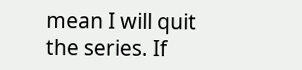mean I will quit the series. If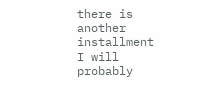there is another installment I will probably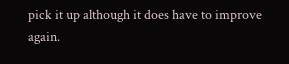pick it up although it does have to improve again.